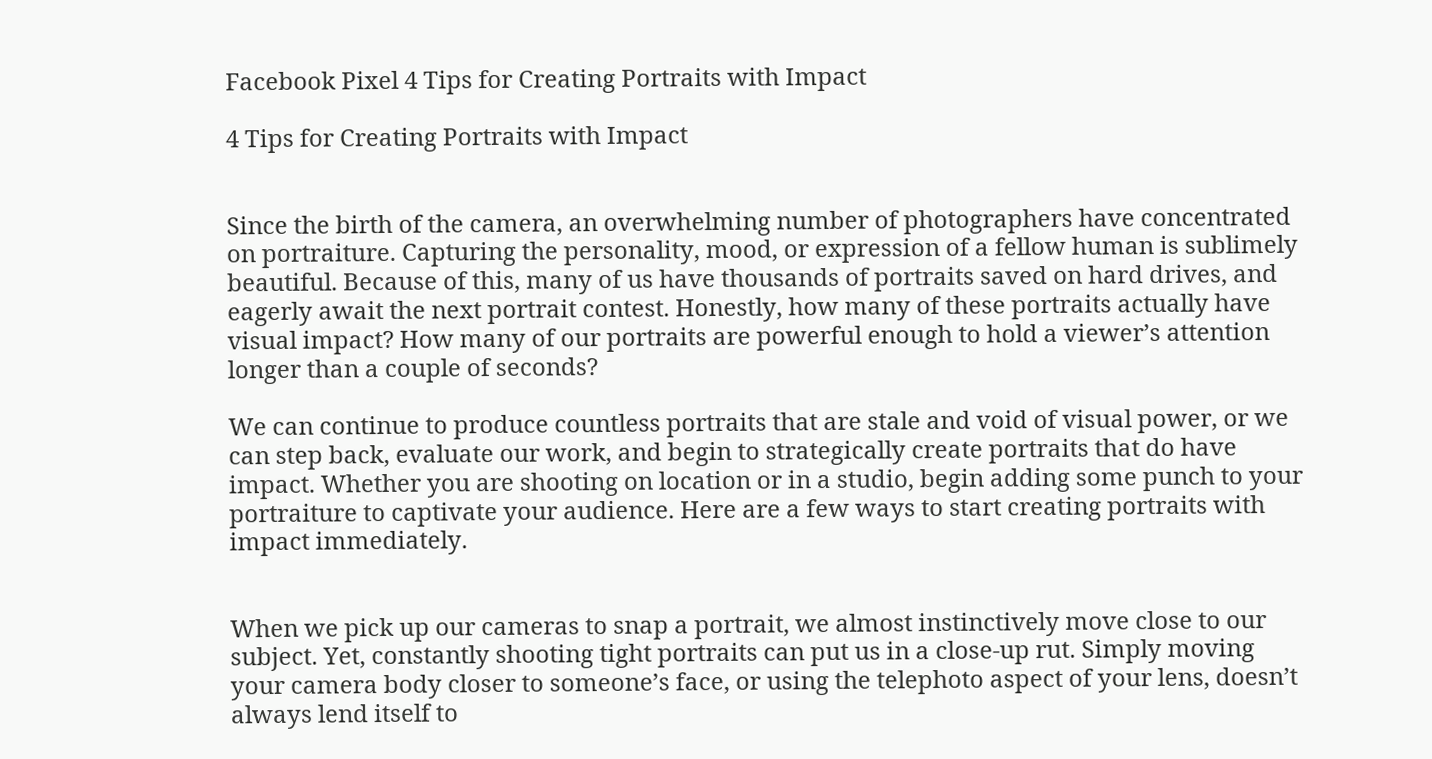Facebook Pixel 4 Tips for Creating Portraits with Impact

4 Tips for Creating Portraits with Impact


Since the birth of the camera, an overwhelming number of photographers have concentrated on portraiture. Capturing the personality, mood, or expression of a fellow human is sublimely beautiful. Because of this, many of us have thousands of portraits saved on hard drives, and eagerly await the next portrait contest. Honestly, how many of these portraits actually have visual impact? How many of our portraits are powerful enough to hold a viewer’s attention longer than a couple of seconds?

We can continue to produce countless portraits that are stale and void of visual power, or we can step back, evaluate our work, and begin to strategically create portraits that do have impact. Whether you are shooting on location or in a studio, begin adding some punch to your portraiture to captivate your audience. Here are a few ways to start creating portraits with impact immediately.


When we pick up our cameras to snap a portrait, we almost instinctively move close to our subject. Yet, constantly shooting tight portraits can put us in a close-up rut. Simply moving your camera body closer to someone’s face, or using the telephoto aspect of your lens, doesn’t always lend itself to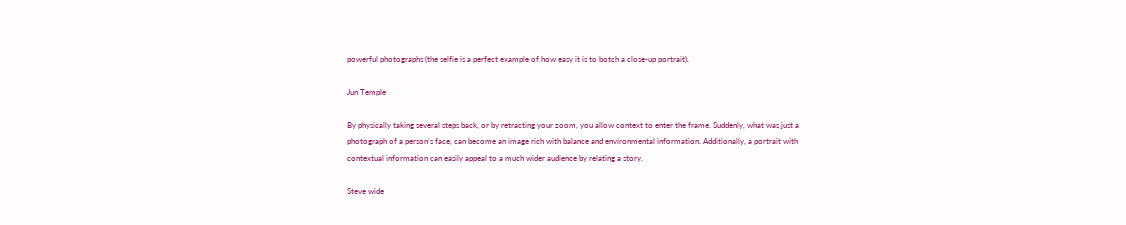powerful photographs (the selfie is a perfect example of how easy it is to botch a close-up portrait).

Jun Temple

By physically taking several steps back, or by retracting your zoom, you allow context to enter the frame. Suddenly, what was just a photograph of a person’s face, can become an image rich with balance and environmental information. Additionally, a portrait with contextual information can easily appeal to a much wider audience by relating a story.

Steve wide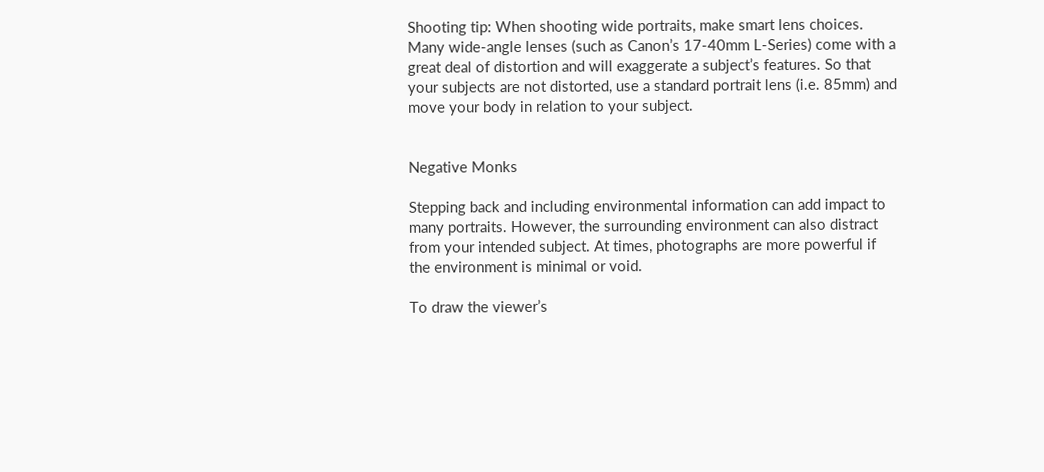Shooting tip: When shooting wide portraits, make smart lens choices. Many wide-angle lenses (such as Canon’s 17-40mm L-Series) come with a great deal of distortion and will exaggerate a subject’s features. So that your subjects are not distorted, use a standard portrait lens (i.e. 85mm) and move your body in relation to your subject.


Negative Monks

Stepping back and including environmental information can add impact to many portraits. However, the surrounding environment can also distract from your intended subject. At times, photographs are more powerful if the environment is minimal or void.

To draw the viewer’s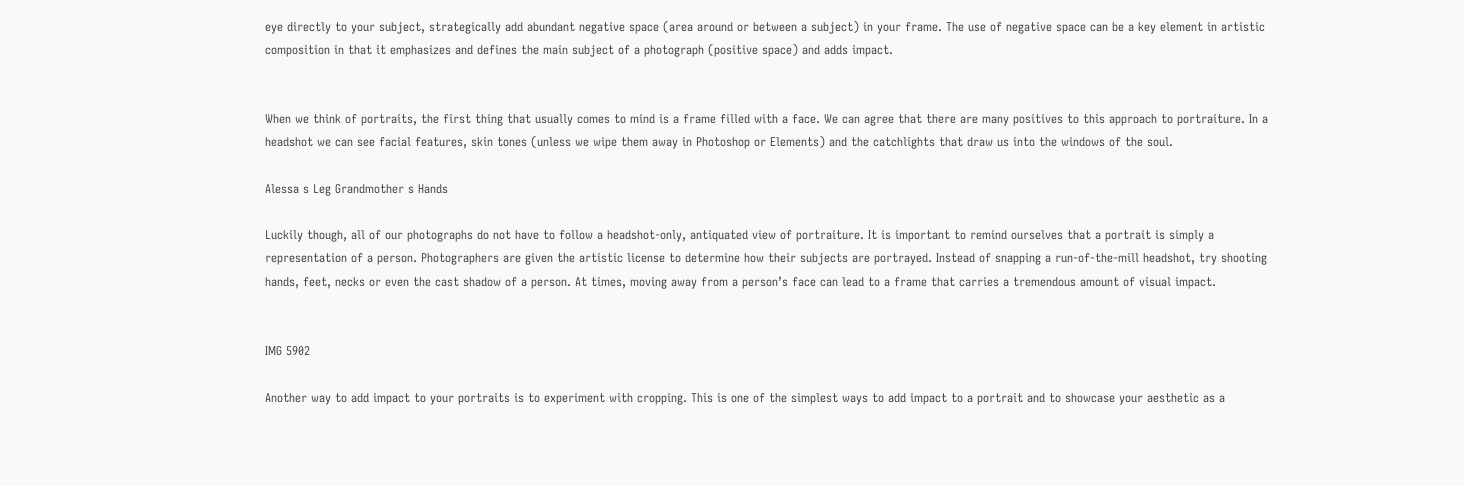eye directly to your subject, strategically add abundant negative space (area around or between a subject) in your frame. The use of negative space can be a key element in artistic composition in that it emphasizes and defines the main subject of a photograph (positive space) and adds impact.


When we think of portraits, the first thing that usually comes to mind is a frame filled with a face. We can agree that there are many positives to this approach to portraiture. In a headshot we can see facial features, skin tones (unless we wipe them away in Photoshop or Elements) and the catchlights that draw us into the windows of the soul.

Alessa s Leg Grandmother s Hands

Luckily though, all of our photographs do not have to follow a headshot-only, antiquated view of portraiture. It is important to remind ourselves that a portrait is simply a representation of a person. Photographers are given the artistic license to determine how their subjects are portrayed. Instead of snapping a run-of-the-mill headshot, try shooting hands, feet, necks or even the cast shadow of a person. At times, moving away from a person’s face can lead to a frame that carries a tremendous amount of visual impact.


IMG 5902

Another way to add impact to your portraits is to experiment with cropping. This is one of the simplest ways to add impact to a portrait and to showcase your aesthetic as a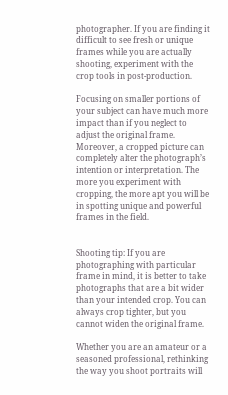photographer. If you are finding it difficult to see fresh or unique frames while you are actually shooting, experiment with the crop tools in post-production.

Focusing on smaller portions of your subject can have much more impact than if you neglect to adjust the original frame. Moreover, a cropped picture can completely alter the photograph’s intention or interpretation. The more you experiment with cropping, the more apt you will be in spotting unique and powerful frames in the field.


Shooting tip: If you are photographing with particular frame in mind, it is better to take photographs that are a bit wider than your intended crop. You can always crop tighter, but you cannot widen the original frame.

Whether you are an amateur or a seasoned professional, rethinking the way you shoot portraits will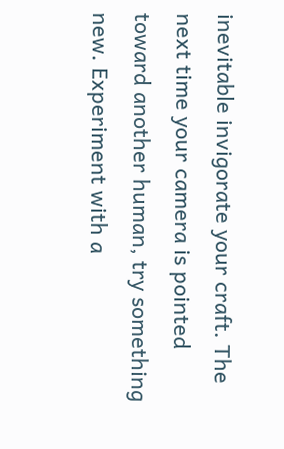inevitable invigorate your craft. The next time your camera is pointed toward another human, try something new. Experiment with a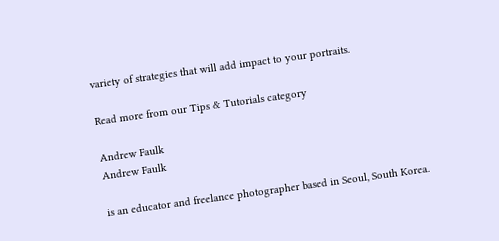variety of strategies that will add impact to your portraits.

Read more from our Tips & Tutorials category

Andrew Faulk
Andrew Faulk

is an educator and freelance photographer based in Seoul, South Korea.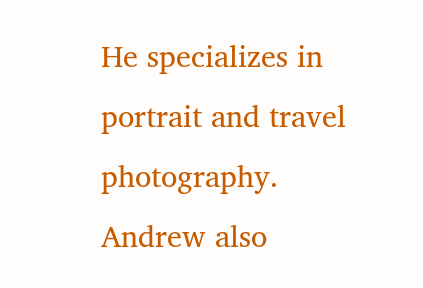He specializes in portrait and travel photography. Andrew also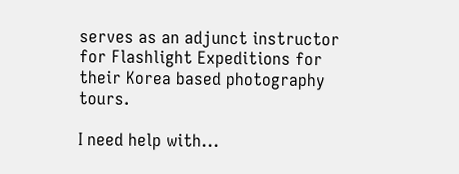serves as an adjunct instructor for Flashlight Expeditions for their Korea based photography tours.

I need help with...